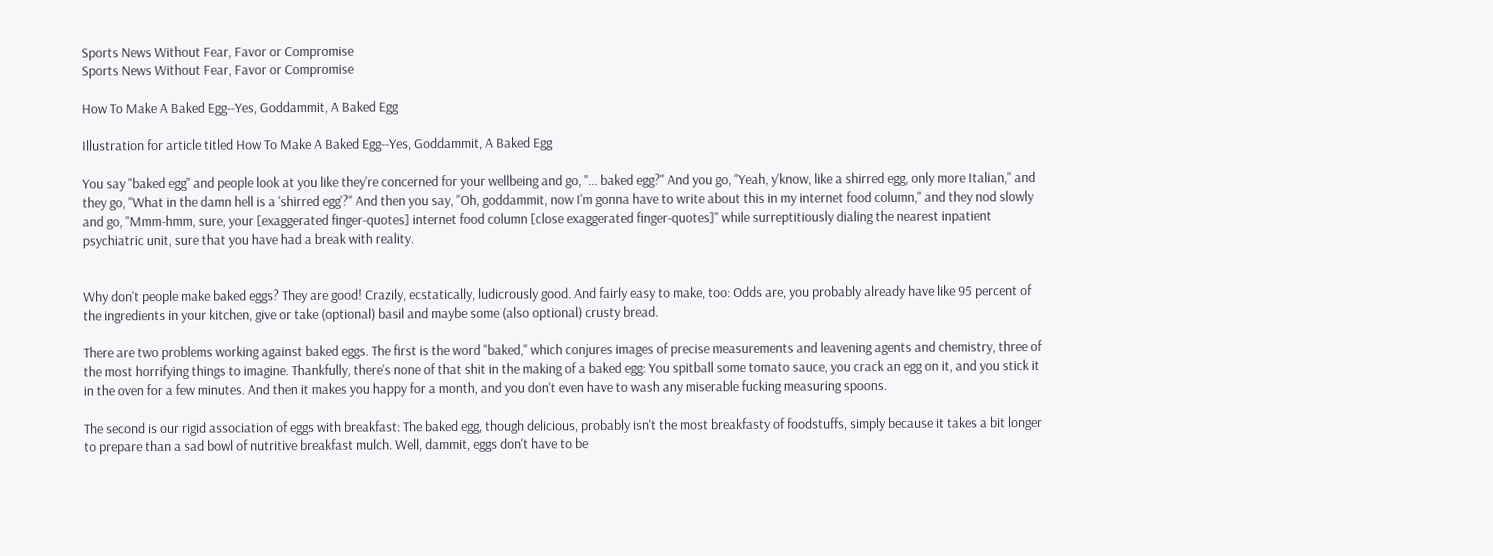Sports News Without Fear, Favor or Compromise
Sports News Without Fear, Favor or Compromise

How To Make A Baked Egg--Yes, Goddammit, A Baked Egg

Illustration for article titled How To Make A Baked Egg--Yes, Goddammit, A Baked Egg

You say "baked egg" and people look at you like they're concerned for your wellbeing and go, "... baked egg?" And you go, "Yeah, y'know, like a shirred egg, only more Italian," and they go, "What in the damn hell is a 'shirred egg'?" And then you say, "Oh, goddammit, now I'm gonna have to write about this in my internet food column," and they nod slowly and go, "Mmm-hmm, sure, your [exaggerated finger-quotes] internet food column [close exaggerated finger-quotes]" while surreptitiously dialing the nearest inpatient psychiatric unit, sure that you have had a break with reality.


Why don't people make baked eggs? They are good! Crazily, ecstatically, ludicrously good. And fairly easy to make, too: Odds are, you probably already have like 95 percent of the ingredients in your kitchen, give or take (optional) basil and maybe some (also optional) crusty bread.

There are two problems working against baked eggs. The first is the word "baked," which conjures images of precise measurements and leavening agents and chemistry, three of the most horrifying things to imagine. Thankfully, there's none of that shit in the making of a baked egg: You spitball some tomato sauce, you crack an egg on it, and you stick it in the oven for a few minutes. And then it makes you happy for a month, and you don't even have to wash any miserable fucking measuring spoons.

The second is our rigid association of eggs with breakfast: The baked egg, though delicious, probably isn't the most breakfasty of foodstuffs, simply because it takes a bit longer to prepare than a sad bowl of nutritive breakfast mulch. Well, dammit, eggs don't have to be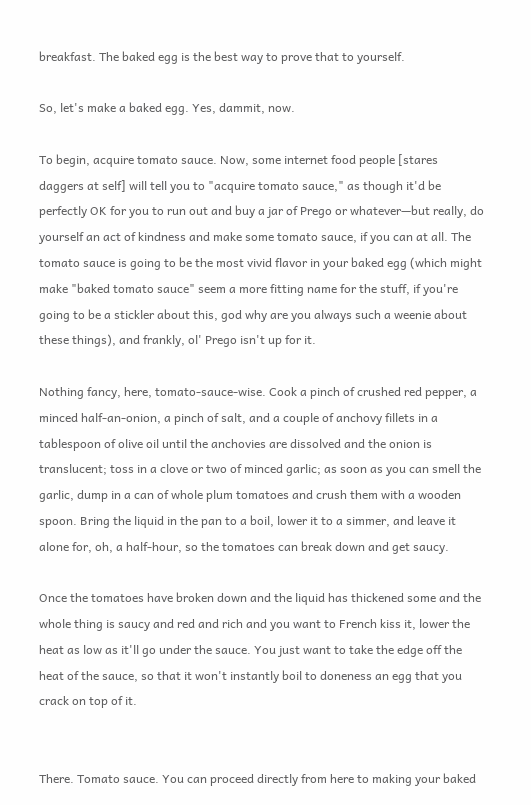breakfast. The baked egg is the best way to prove that to yourself.

So, let's make a baked egg. Yes, dammit, now.

To begin, acquire tomato sauce. Now, some internet food people [stares daggers at self] will tell you to "acquire tomato sauce," as though it'd be perfectly OK for you to run out and buy a jar of Prego or whatever—but really, do yourself an act of kindness and make some tomato sauce, if you can at all. The tomato sauce is going to be the most vivid flavor in your baked egg (which might make "baked tomato sauce" seem a more fitting name for the stuff, if you're going to be a stickler about this, god why are you always such a weenie about these things), and frankly, ol' Prego isn't up for it.

Nothing fancy, here, tomato-sauce-wise. Cook a pinch of crushed red pepper, a minced half-an-onion, a pinch of salt, and a couple of anchovy fillets in a tablespoon of olive oil until the anchovies are dissolved and the onion is translucent; toss in a clove or two of minced garlic; as soon as you can smell the garlic, dump in a can of whole plum tomatoes and crush them with a wooden spoon. Bring the liquid in the pan to a boil, lower it to a simmer, and leave it alone for, oh, a half-hour, so the tomatoes can break down and get saucy.

Once the tomatoes have broken down and the liquid has thickened some and the whole thing is saucy and red and rich and you want to French kiss it, lower the heat as low as it'll go under the sauce. You just want to take the edge off the heat of the sauce, so that it won't instantly boil to doneness an egg that you crack on top of it.


There. Tomato sauce. You can proceed directly from here to making your baked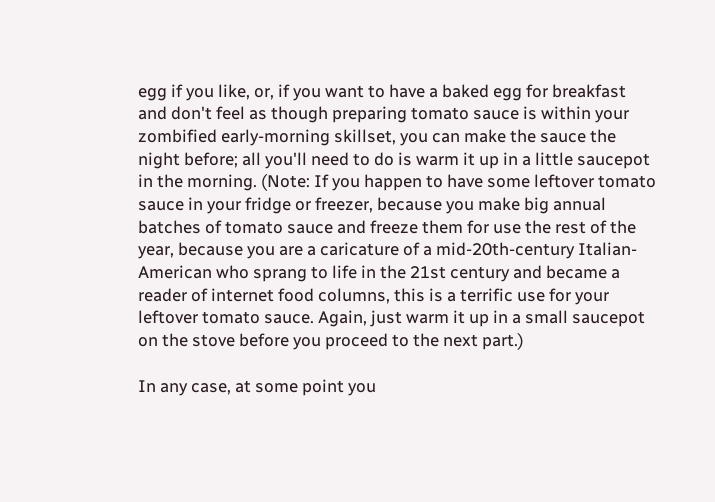egg if you like, or, if you want to have a baked egg for breakfast and don't feel as though preparing tomato sauce is within your zombified early-morning skillset, you can make the sauce the night before; all you'll need to do is warm it up in a little saucepot in the morning. (Note: If you happen to have some leftover tomato sauce in your fridge or freezer, because you make big annual batches of tomato sauce and freeze them for use the rest of the year, because you are a caricature of a mid-20th-century Italian-American who sprang to life in the 21st century and became a reader of internet food columns, this is a terrific use for your leftover tomato sauce. Again, just warm it up in a small saucepot on the stove before you proceed to the next part.)

In any case, at some point you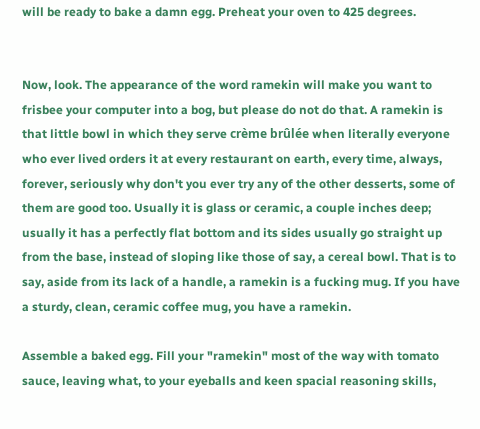will be ready to bake a damn egg. Preheat your oven to 425 degrees.


Now, look. The appearance of the word ramekin will make you want to frisbee your computer into a bog, but please do not do that. A ramekin is that little bowl in which they serve crème brûlée when literally everyone who ever lived orders it at every restaurant on earth, every time, always, forever, seriously why don't you ever try any of the other desserts, some of them are good too. Usually it is glass or ceramic, a couple inches deep; usually it has a perfectly flat bottom and its sides usually go straight up from the base, instead of sloping like those of say, a cereal bowl. That is to say, aside from its lack of a handle, a ramekin is a fucking mug. If you have a sturdy, clean, ceramic coffee mug, you have a ramekin.

Assemble a baked egg. Fill your "ramekin" most of the way with tomato sauce, leaving what, to your eyeballs and keen spacial reasoning skills,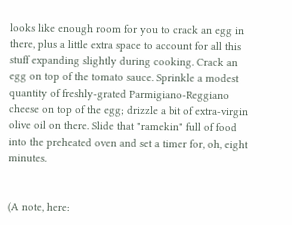looks like enough room for you to crack an egg in there, plus a little extra space to account for all this stuff expanding slightly during cooking. Crack an egg on top of the tomato sauce. Sprinkle a modest quantity of freshly-grated Parmigiano-Reggiano cheese on top of the egg; drizzle a bit of extra-virgin olive oil on there. Slide that "ramekin" full of food into the preheated oven and set a timer for, oh, eight minutes.


(A note, here: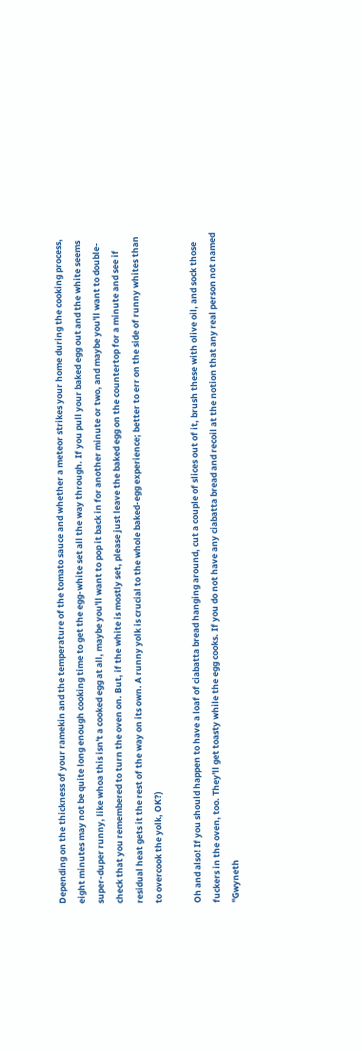Depending on the thickness of your ramekin and the temperature of the tomato sauce and whether a meteor strikes your home during the cooking process, eight minutes may not be quite long enough cooking time to get the egg-white set all the way through. If you pull your baked egg out and the white seems super-duper runny, like whoa this isn't a cooked egg at all, maybe you'll want to pop it back in for another minute or two, and maybe you'll want to double-check that you remembered to turn the oven on. But, if the white is mostly set, please just leave the baked egg on the countertop for a minute and see if residual heat gets it the rest of the way on its own. A runny yolk is crucial to the whole baked-egg experience; better to err on the side of runny whites than to overcook the yolk, OK?)

Oh and also! If you should happen to have a loaf of ciabatta bread hanging around, cut a couple of slices out of it, brush these with olive oil, and sock those fuckers in the oven, too. They'll get toasty while the egg cooks. If you do not have any ciabatta bread and recoil at the notion that any real person not named "Gwyneth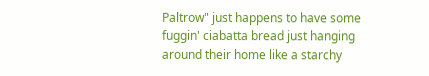Paltrow" just happens to have some fuggin' ciabatta bread just hanging around their home like a starchy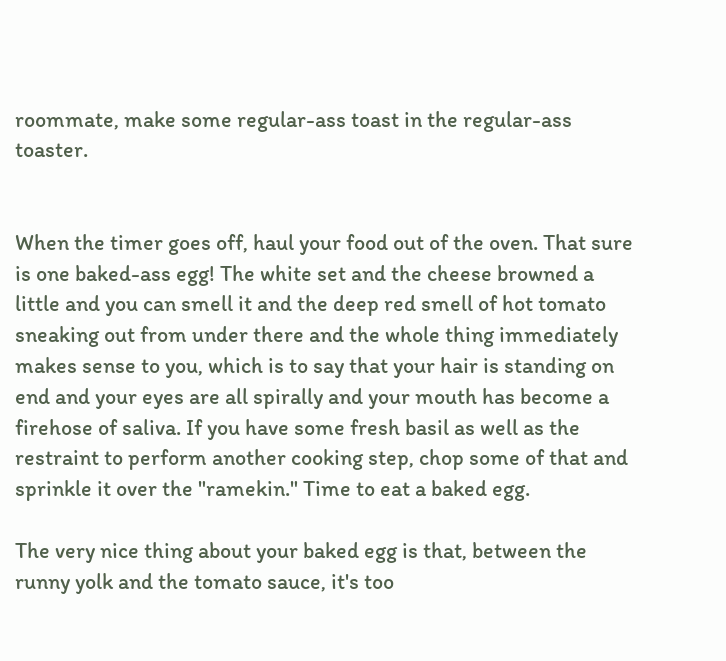roommate, make some regular-ass toast in the regular-ass toaster.


When the timer goes off, haul your food out of the oven. That sure is one baked-ass egg! The white set and the cheese browned a little and you can smell it and the deep red smell of hot tomato sneaking out from under there and the whole thing immediately makes sense to you, which is to say that your hair is standing on end and your eyes are all spirally and your mouth has become a firehose of saliva. If you have some fresh basil as well as the restraint to perform another cooking step, chop some of that and sprinkle it over the "ramekin." Time to eat a baked egg.

The very nice thing about your baked egg is that, between the runny yolk and the tomato sauce, it's too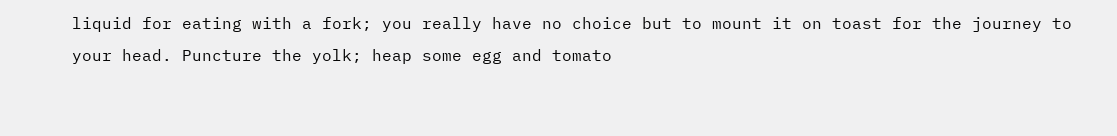liquid for eating with a fork; you really have no choice but to mount it on toast for the journey to your head. Puncture the yolk; heap some egg and tomato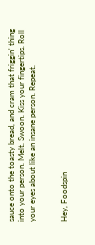sauce onto the toasty bread, and cram that friggin' thing into your person. Melt. Swoon. Kiss your fingertips. Roll your eyes about like an insane person. Repeat.


Hey, Foodspin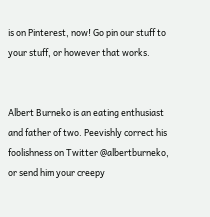is on Pinterest, now! Go pin our stuff to your stuff, or however that works.


Albert Burneko is an eating enthusiast and father of two. Peevishly correct his foolishness on Twitter @albertburneko, or send him your creepy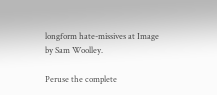longform hate-missives at Image by Sam Woolley.

Peruse the complete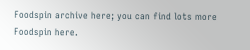Foodspin archive here; you can find lots more Foodspin here.